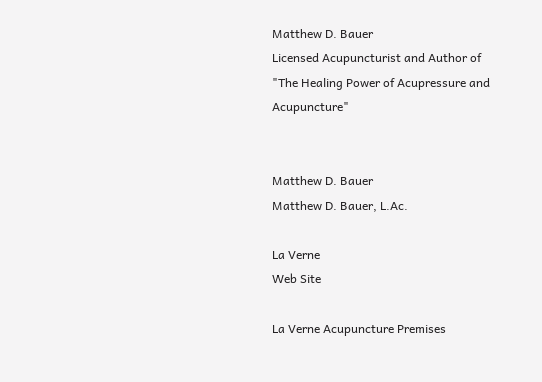Matthew D. Bauer
Licensed Acupuncturist and Author of
"The Healing Power of Acupressure and Acupuncture"


Matthew D. Bauer
Matthew D. Bauer, L.Ac.

La Verne
Web Site

La Verne Acupuncture Premises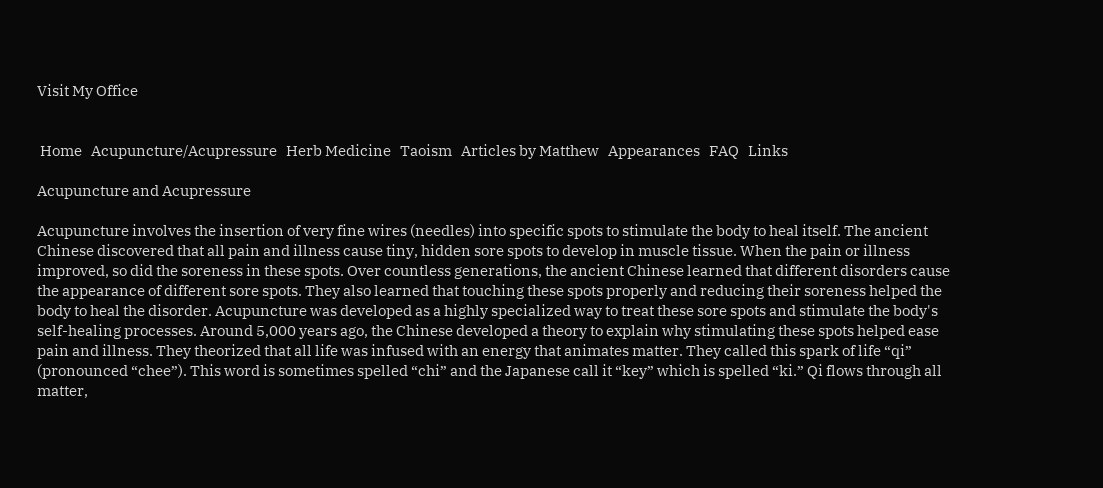Visit My Office


 Home   Acupuncture/Acupressure   Herb Medicine   Taoism   Articles by Matthew   Appearances   FAQ   Links

Acupuncture and Acupressure

Acupuncture involves the insertion of very fine wires (needles) into specific spots to stimulate the body to heal itself. The ancient Chinese discovered that all pain and illness cause tiny, hidden sore spots to develop in muscle tissue. When the pain or illness improved, so did the soreness in these spots. Over countless generations, the ancient Chinese learned that different disorders cause the appearance of different sore spots. They also learned that touching these spots properly and reducing their soreness helped the body to heal the disorder. Acupuncture was developed as a highly specialized way to treat these sore spots and stimulate the body's self-healing processes. Around 5,000 years ago, the Chinese developed a theory to explain why stimulating these spots helped ease pain and illness. They theorized that all life was infused with an energy that animates matter. They called this spark of life “qi” (pronounced “chee”). This word is sometimes spelled “chi” and the Japanese call it “key” which is spelled “ki.” Qi flows through all matter,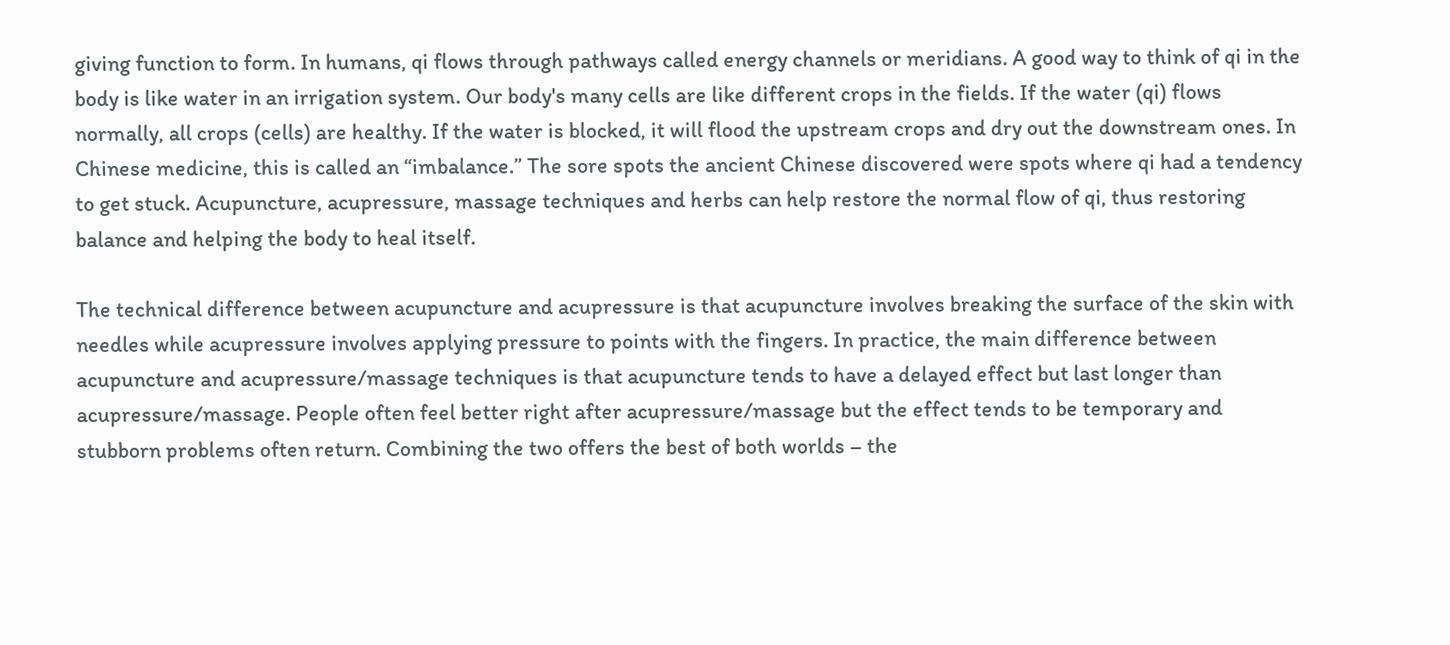giving function to form. In humans, qi flows through pathways called energy channels or meridians. A good way to think of qi in the body is like water in an irrigation system. Our body's many cells are like different crops in the fields. If the water (qi) flows normally, all crops (cells) are healthy. If the water is blocked, it will flood the upstream crops and dry out the downstream ones. In Chinese medicine, this is called an “imbalance.” The sore spots the ancient Chinese discovered were spots where qi had a tendency to get stuck. Acupuncture, acupressure, massage techniques and herbs can help restore the normal flow of qi, thus restoring balance and helping the body to heal itself.

The technical difference between acupuncture and acupressure is that acupuncture involves breaking the surface of the skin with needles while acupressure involves applying pressure to points with the fingers. In practice, the main difference between acupuncture and acupressure/massage techniques is that acupuncture tends to have a delayed effect but last longer than acupressure/massage. People often feel better right after acupressure/massage but the effect tends to be temporary and stubborn problems often return. Combining the two offers the best of both worlds – the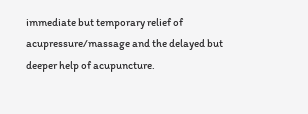immediate but temporary relief of acupressure/massage and the delayed but deeper help of acupuncture.